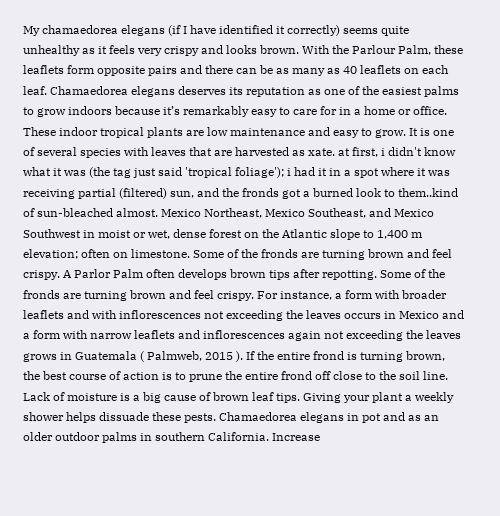My chamaedorea elegans (if I have identified it correctly) seems quite unhealthy as it feels very crispy and looks brown. With the Parlour Palm, these leaflets form opposite pairs and there can be as many as 40 leaflets on each leaf. Chamaedorea elegans deserves its reputation as one of the easiest palms to grow indoors because it’s remarkably easy to care for in a home or office. These indoor tropical plants are low maintenance and easy to grow. It is one of several species with leaves that are harvested as xate. at first, i didn't know what it was (the tag just said 'tropical foliage'); i had it in a spot where it was receiving partial (filtered) sun, and the fronds got a burned look to them..kind of sun-bleached almost. Mexico Northeast, Mexico Southeast, and Mexico Southwest in moist or wet, dense forest on the Atlantic slope to 1,400 m elevation; often on limestone. Some of the fronds are turning brown and feel crispy. A Parlor Palm often develops brown tips after repotting. Some of the fronds are turning brown and feel crispy. For instance, a form with broader leaflets and with inflorescences not exceeding the leaves occurs in Mexico and a form with narrow leaflets and inflorescences again not exceeding the leaves grows in Guatemala ( Palmweb, 2015 ). If the entire frond is turning brown, the best course of action is to prune the entire frond off close to the soil line. Lack of moisture is a big cause of brown leaf tips. Giving your plant a weekly shower helps dissuade these pests. Chamaedorea elegans in pot and as an older outdoor palms in southern California. Increase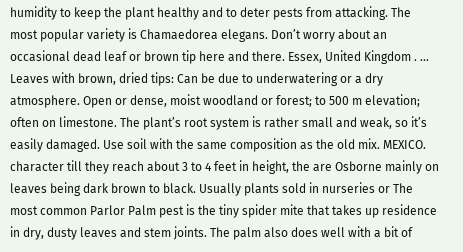humidity to keep the plant healthy and to deter pests from attacking. The most popular variety is Chamaedorea elegans. Don’t worry about an occasional dead leaf or brown tip here and there. Essex, United Kingdom . ... Leaves with brown, dried tips: Can be due to underwatering or a dry atmosphere. Open or dense, moist woodland or forest; to 500 m elevation; often on limestone. The plant’s root system is rather small and weak, so it’s easily damaged. Use soil with the same composition as the old mix. MEXICO. character till they reach about 3 to 4 feet in height, the are Osborne mainly on leaves being dark brown to black. Usually plants sold in nurseries or The most common Parlor Palm pest is the tiny spider mite that takes up residence in dry, dusty leaves and stem joints. The palm also does well with a bit of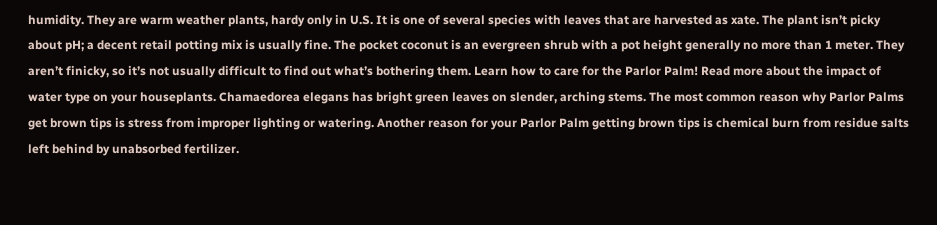humidity. They are warm weather plants, hardy only in U.S. It is one of several species with leaves that are harvested as xate. The plant isn’t picky about pH; a decent retail potting mix is usually fine. The pocket coconut is an evergreen shrub with a pot height generally no more than 1 meter. They aren’t finicky, so it’s not usually difficult to find out what’s bothering them. Learn how to care for the Parlor Palm! Read more about the impact of water type on your houseplants. Chamaedorea elegans has bright green leaves on slender, arching stems. The most common reason why Parlor Palms get brown tips is stress from improper lighting or watering. Another reason for your Parlor Palm getting brown tips is chemical burn from residue salts left behind by unabsorbed fertilizer.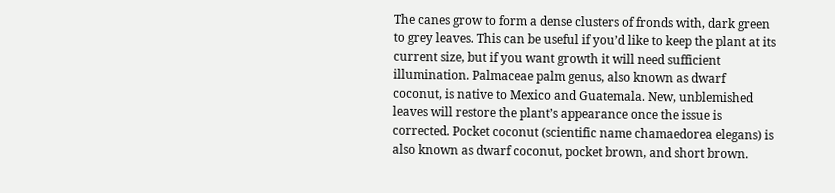The canes grow to form a dense clusters of fronds with, dark green to grey leaves. This can be useful if you’d like to keep the plant at its current size, but if you want growth it will need sufficient illumination. Palmaceae palm genus, also known as dwarf coconut, is native to Mexico and Guatemala. New, unblemished leaves will restore the plant’s appearance once the issue is corrected. Pocket coconut (scientific name chamaedorea elegans) is also known as dwarf coconut, pocket brown, and short brown.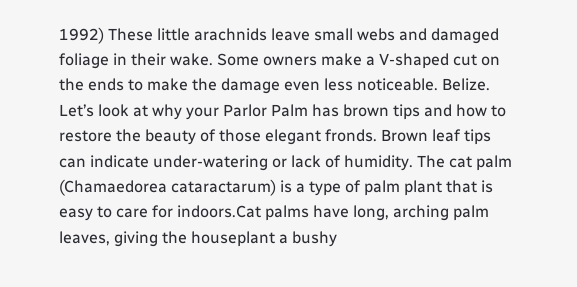1992) These little arachnids leave small webs and damaged foliage in their wake. Some owners make a V-shaped cut on the ends to make the damage even less noticeable. Belize. Let’s look at why your Parlor Palm has brown tips and how to restore the beauty of those elegant fronds. Brown leaf tips can indicate under-watering or lack of humidity. The cat palm (Chamaedorea cataractarum) is a type of palm plant that is easy to care for indoors.Cat palms have long, arching palm leaves, giving the houseplant a bushy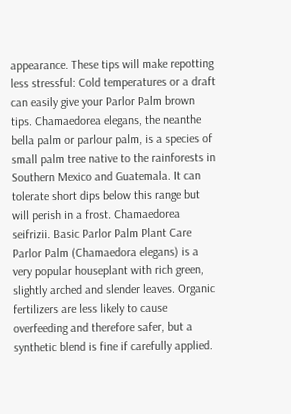appearance. These tips will make repotting less stressful: Cold temperatures or a draft can easily give your Parlor Palm brown tips. Chamaedorea elegans, the neanthe bella palm or parlour palm, is a species of small palm tree native to the rainforests in Southern Mexico and Guatemala. It can tolerate short dips below this range but will perish in a frost. Chamaedorea seifrizii. Basic Parlor Palm Plant Care Parlor Palm (Chamaedora elegans) is a very popular houseplant with rich green, slightly arched and slender leaves. Organic fertilizers are less likely to cause overfeeding and therefore safer, but a synthetic blend is fine if carefully applied.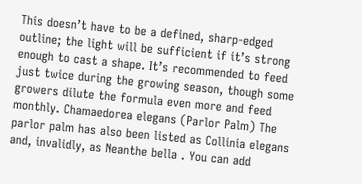This doesn’t have to be a defined, sharp-edged outline; the light will be sufficient if it’s strong enough to cast a shape. It’s recommended to feed just twice during the growing season, though some growers dilute the formula even more and feed monthly. Chamaedorea elegans (Parlor Palm) The parlor palm has also been listed as Collinia elegans and, invalidly, as Neanthe bella . You can add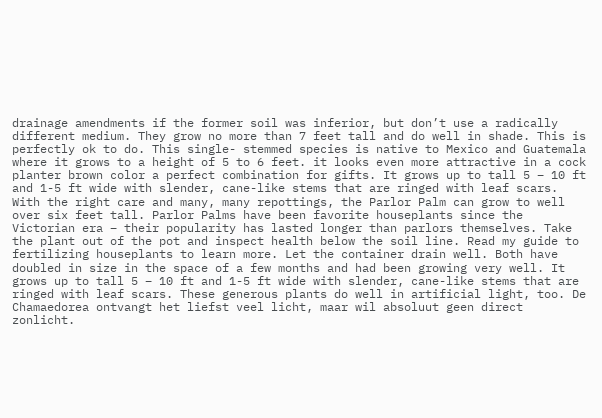drainage amendments if the former soil was inferior, but don’t use a radically different medium. They grow no more than 7 feet tall and do well in shade. This is perfectly ok to do. This single- stemmed species is native to Mexico and Guatemala where it grows to a height of 5 to 6 feet. it looks even more attractive in a cock planter brown color a perfect combination for gifts. It grows up to tall 5 – 10 ft and 1-5 ft wide with slender, cane-like stems that are ringed with leaf scars. With the right care and many, many repottings, the Parlor Palm can grow to well over six feet tall. Parlor Palms have been favorite houseplants since the Victorian era – their popularity has lasted longer than parlors themselves. Take the plant out of the pot and inspect health below the soil line. Read my guide to fertilizing houseplants to learn more. Let the container drain well. Both have doubled in size in the space of a few months and had been growing very well. It grows up to tall 5 – 10 ft and 1-5 ft wide with slender, cane-like stems that are ringed with leaf scars. These generous plants do well in artificial light, too. De Chamaedorea ontvangt het liefst veel licht, maar wil absoluut geen direct zonlicht.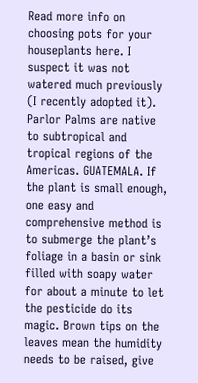Read more info on choosing pots for your houseplants here. I suspect it was not watered much previously (I recently adopted it). Parlor Palms are native to subtropical and tropical regions of the Americas. GUATEMALA. If the plant is small enough, one easy and comprehensive method is to submerge the plant’s foliage in a basin or sink filled with soapy water for about a minute to let the pesticide do its magic. Brown tips on the leaves mean the humidity needs to be raised, give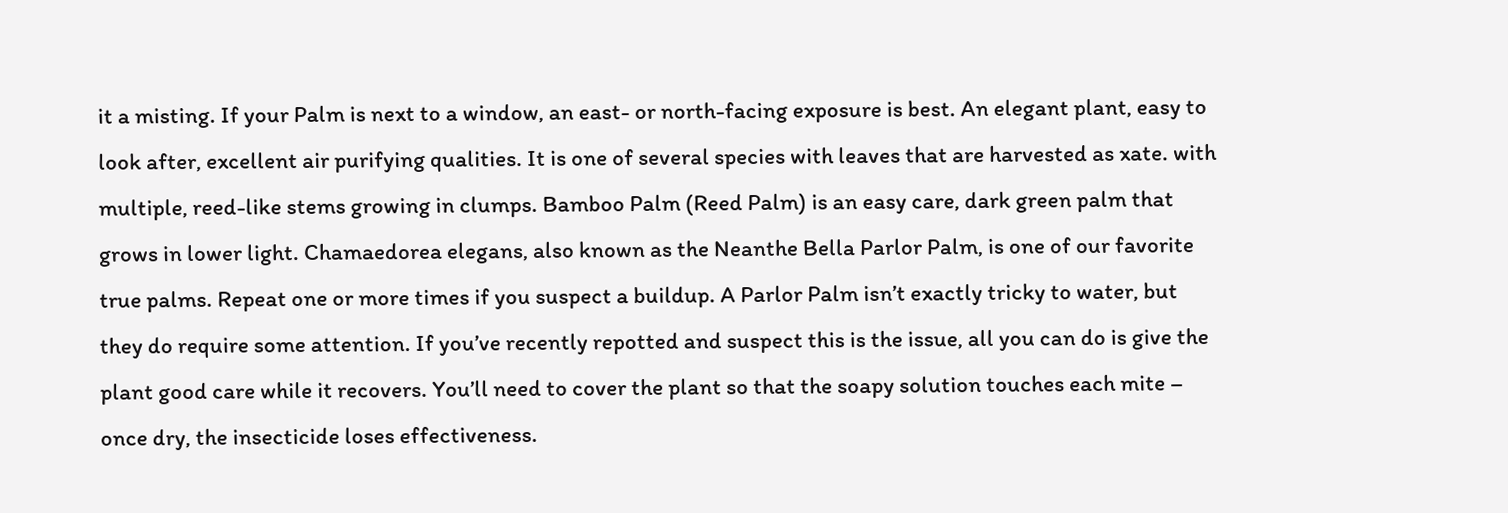it a misting. If your Palm is next to a window, an east- or north-facing exposure is best. An elegant plant, easy to look after, excellent air purifying qualities. It is one of several species with leaves that are harvested as xate. with multiple, reed-like stems growing in clumps. Bamboo Palm (Reed Palm) is an easy care, dark green palm that grows in lower light. Chamaedorea elegans, also known as the Neanthe Bella Parlor Palm, is one of our favorite true palms. Repeat one or more times if you suspect a buildup. A Parlor Palm isn’t exactly tricky to water, but they do require some attention. If you’ve recently repotted and suspect this is the issue, all you can do is give the plant good care while it recovers. You’ll need to cover the plant so that the soapy solution touches each mite – once dry, the insecticide loses effectiveness.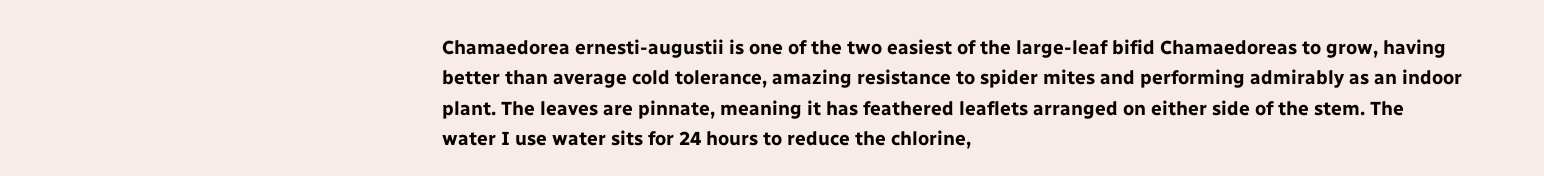Chamaedorea ernesti-augustii is one of the two easiest of the large-leaf bifid Chamaedoreas to grow, having better than average cold tolerance, amazing resistance to spider mites and performing admirably as an indoor plant. The leaves are pinnate, meaning it has feathered leaflets arranged on either side of the stem. The water I use water sits for 24 hours to reduce the chlorine,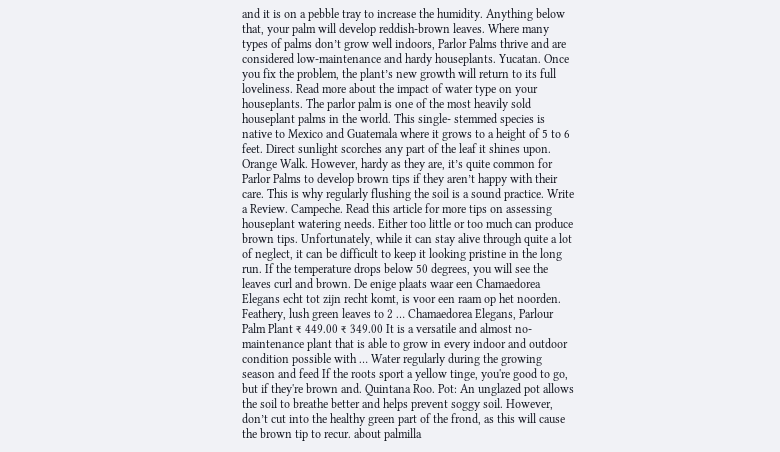and it is on a pebble tray to increase the humidity. Anything below that, your palm will develop reddish-brown leaves. Where many types of palms don’t grow well indoors, Parlor Palms thrive and are considered low-maintenance and hardy houseplants. Yucatan. Once you fix the problem, the plant’s new growth will return to its full loveliness. Read more about the impact of water type on your houseplants. The parlor palm is one of the most heavily sold houseplant palms in the world. This single- stemmed species is native to Mexico and Guatemala where it grows to a height of 5 to 6 feet. Direct sunlight scorches any part of the leaf it shines upon. Orange Walk. However, hardy as they are, it’s quite common for Parlor Palms to develop brown tips if they aren’t happy with their care. This is why regularly flushing the soil is a sound practice. Write a Review. Campeche. Read this article for more tips on assessing houseplant watering needs. Either too little or too much can produce brown tips. Unfortunately, while it can stay alive through quite a lot of neglect, it can be difficult to keep it looking pristine in the long run. If the temperature drops below 50 degrees, you will see the leaves curl and brown. De enige plaats waar een Chamaedorea Elegans echt tot zijn recht komt, is voor een raam op het noorden. Feathery, lush green leaves to 2 … Chamaedorea Elegans, Parlour Palm Plant ₹ 449.00 ₹ 349.00 It is a versatile and almost no-maintenance plant that is able to grow in every indoor and outdoor condition possible with … Water regularly during the growing season and feed If the roots sport a yellow tinge, you're good to go, but if they're brown and. Quintana Roo. Pot: An unglazed pot allows the soil to breathe better and helps prevent soggy soil. However, don’t cut into the healthy green part of the frond, as this will cause the brown tip to recur. about palmilla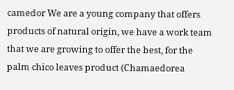camedor We are a young company that offers products of natural origin, we have a work team that we are growing to offer the best, for the palm chico leaves product (Chamaedorea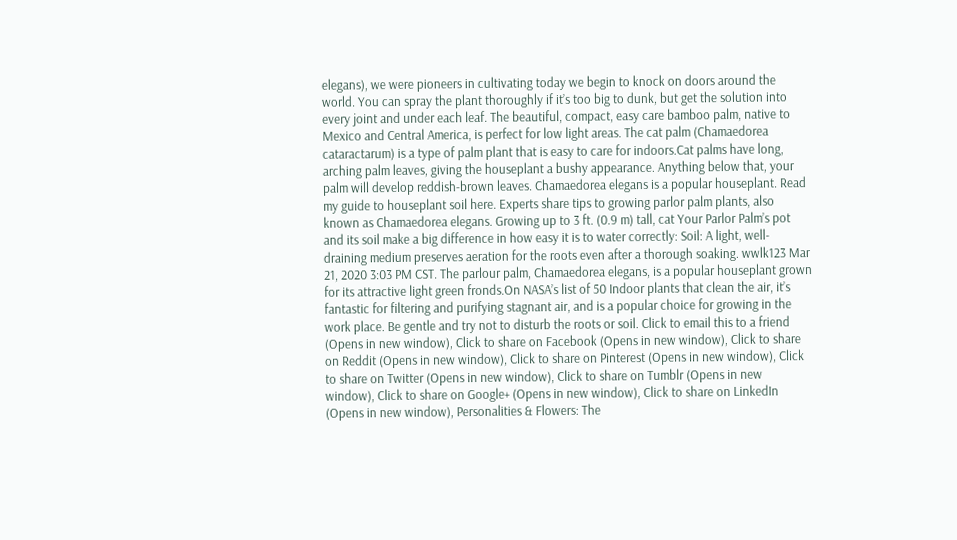elegans), we were pioneers in cultivating today we begin to knock on doors around the world. You can spray the plant thoroughly if it’s too big to dunk, but get the solution into every joint and under each leaf. The beautiful, compact, easy care bamboo palm, native to Mexico and Central America, is perfect for low light areas. The cat palm (Chamaedorea cataractarum) is a type of palm plant that is easy to care for indoors.Cat palms have long, arching palm leaves, giving the houseplant a bushy appearance. Anything below that, your palm will develop reddish-brown leaves. Chamaedorea elegans is a popular houseplant. Read my guide to houseplant soil here. Experts share tips to growing parlor palm plants, also known as Chamaedorea elegans. Growing up to 3 ft. (0.9 m) tall, cat Your Parlor Palm’s pot and its soil make a big difference in how easy it is to water correctly: Soil: A light, well-draining medium preserves aeration for the roots even after a thorough soaking. wwlk123 Mar 21, 2020 3:03 PM CST. The parlour palm, Chamaedorea elegans, is a popular houseplant grown for its attractive light green fronds.On NASA’s list of 50 Indoor plants that clean the air, it’s fantastic for filtering and purifying stagnant air, and is a popular choice for growing in the work place. Be gentle and try not to disturb the roots or soil. Click to email this to a friend (Opens in new window), Click to share on Facebook (Opens in new window), Click to share on Reddit (Opens in new window), Click to share on Pinterest (Opens in new window), Click to share on Twitter (Opens in new window), Click to share on Tumblr (Opens in new window), Click to share on Google+ (Opens in new window), Click to share on LinkedIn (Opens in new window), Personalities & Flowers: The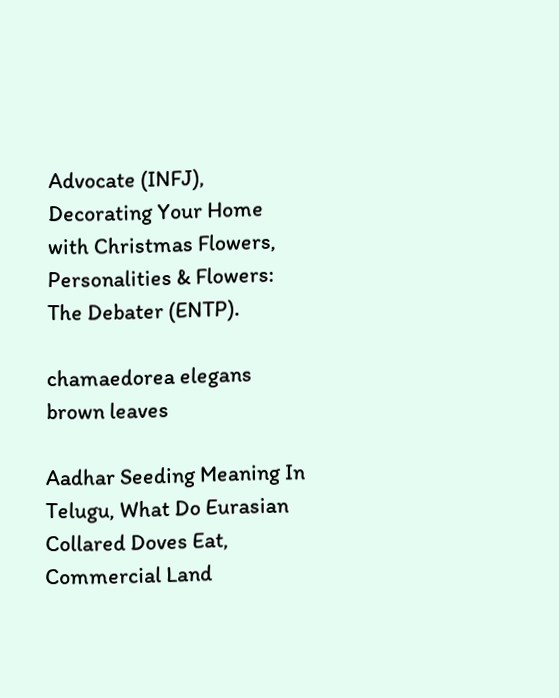Advocate (INFJ), Decorating Your Home with Christmas Flowers, Personalities & Flowers: The Debater (ENTP).

chamaedorea elegans brown leaves

Aadhar Seeding Meaning In Telugu, What Do Eurasian Collared Doves Eat, Commercial Land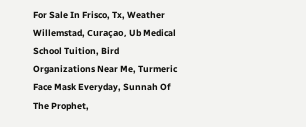For Sale In Frisco, Tx, Weather Willemstad, Curaçao, Ub Medical School Tuition, Bird Organizations Near Me, Turmeric Face Mask Everyday, Sunnah Of The Prophet,